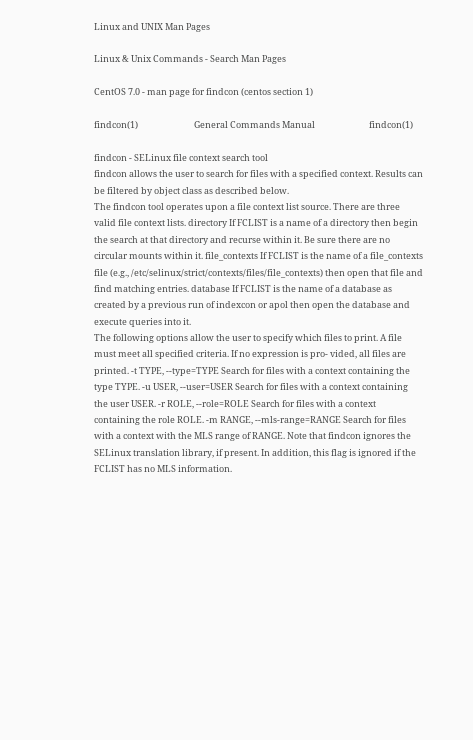Linux and UNIX Man Pages

Linux & Unix Commands - Search Man Pages

CentOS 7.0 - man page for findcon (centos section 1)

findcon(1)                            General Commands Manual                           findcon(1)

findcon - SELinux file context search tool
findcon allows the user to search for files with a specified context. Results can be filtered by object class as described below.
The findcon tool operates upon a file context list source. There are three valid file context lists. directory If FCLIST is a name of a directory then begin the search at that directory and recurse within it. Be sure there are no circular mounts within it. file_contexts If FCLIST is the name of a file_contexts file (e.g., /etc/selinux/strict/contexts/files/file_contexts) then open that file and find matching entries. database If FCLIST is the name of a database as created by a previous run of indexcon or apol then open the database and execute queries into it.
The following options allow the user to specify which files to print. A file must meet all specified criteria. If no expression is pro- vided, all files are printed. -t TYPE, --type=TYPE Search for files with a context containing the type TYPE. -u USER, --user=USER Search for files with a context containing the user USER. -r ROLE, --role=ROLE Search for files with a context containing the role ROLE. -m RANGE, --mls-range=RANGE Search for files with a context with the MLS range of RANGE. Note that findcon ignores the SELinux translation library, if present. In addition, this flag is ignored if the FCLIST has no MLS information.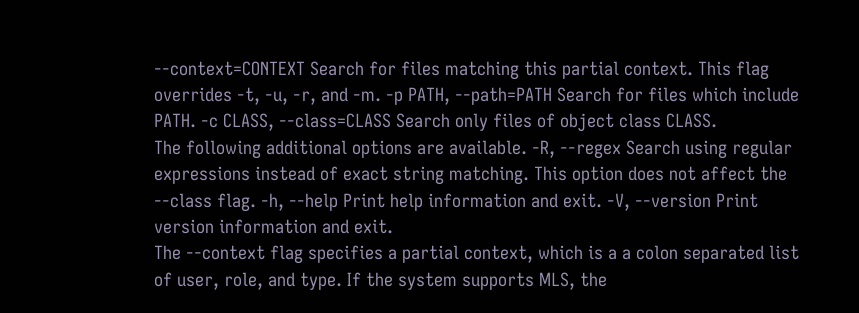--context=CONTEXT Search for files matching this partial context. This flag overrides -t, -u, -r, and -m. -p PATH, --path=PATH Search for files which include PATH. -c CLASS, --class=CLASS Search only files of object class CLASS.
The following additional options are available. -R, --regex Search using regular expressions instead of exact string matching. This option does not affect the --class flag. -h, --help Print help information and exit. -V, --version Print version information and exit.
The --context flag specifies a partial context, which is a a colon separated list of user, role, and type. If the system supports MLS, the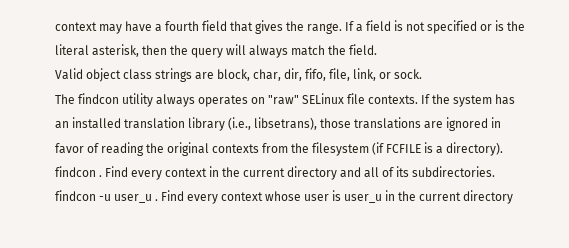context may have a fourth field that gives the range. If a field is not specified or is the literal asterisk, then the query will always match the field.
Valid object class strings are block, char, dir, fifo, file, link, or sock.
The findcon utility always operates on "raw" SELinux file contexts. If the system has an installed translation library (i.e., libsetrans), those translations are ignored in favor of reading the original contexts from the filesystem (if FCFILE is a directory).
findcon . Find every context in the current directory and all of its subdirectories. findcon -u user_u . Find every context whose user is user_u in the current directory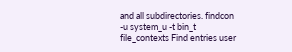and all subdirectories. findcon -u system_u -t bin_t file_contexts Find entries user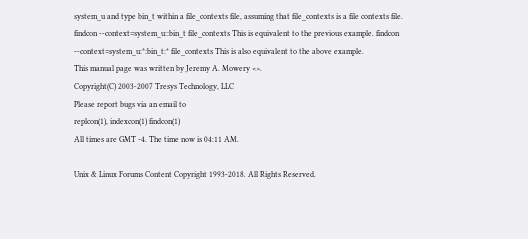system_u and type bin_t within a file_contexts file, assuming that file_contexts is a file contexts file. findcon --context=system_u::bin_t file_contexts This is equivalent to the previous example. findcon --context=system_u:*:bin_t:* file_contexts This is also equivalent to the above example.
This manual page was written by Jeremy A. Mowery <>.
Copyright(C) 2003-2007 Tresys Technology, LLC
Please report bugs via an email to
replcon(1), indexcon(1) findcon(1)
All times are GMT -4. The time now is 04:11 AM.

Unix & Linux Forums Content Copyright 1993-2018. All Rights Reserved.